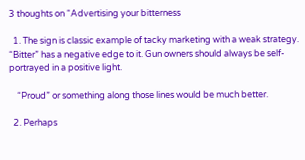3 thoughts on “Advertising your bitterness

  1. The sign is classic example of tacky marketing with a weak strategy. “Bitter” has a negative edge to it. Gun owners should always be self-portrayed in a positive light.

    “Proud” or something along those lines would be much better.

  2. Perhaps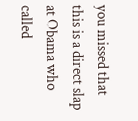you missed that this is a direct slap at Obama who called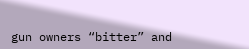gun owners “bitter” and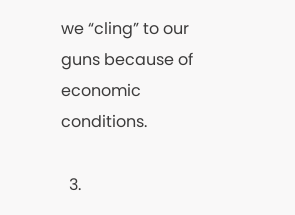we “cling” to our guns because of economic conditions.

  3.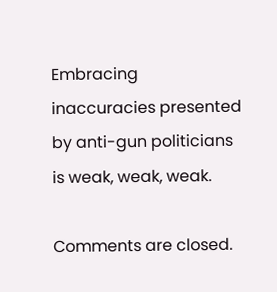Embracing inaccuracies presented by anti-gun politicians is weak, weak, weak.

Comments are closed.